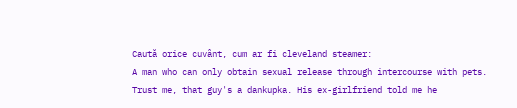Caută orice cuvânt, cum ar fi cleveland steamer:
A man who can only obtain sexual release through intercourse with pets.
Trust me, that guy's a dankupka. His ex-girlfriend told me he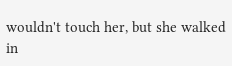wouldn't touch her, but she walked in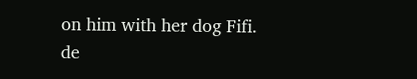on him with her dog Fifi.
de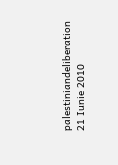palestiniandeliberation 21 Iunie 2010